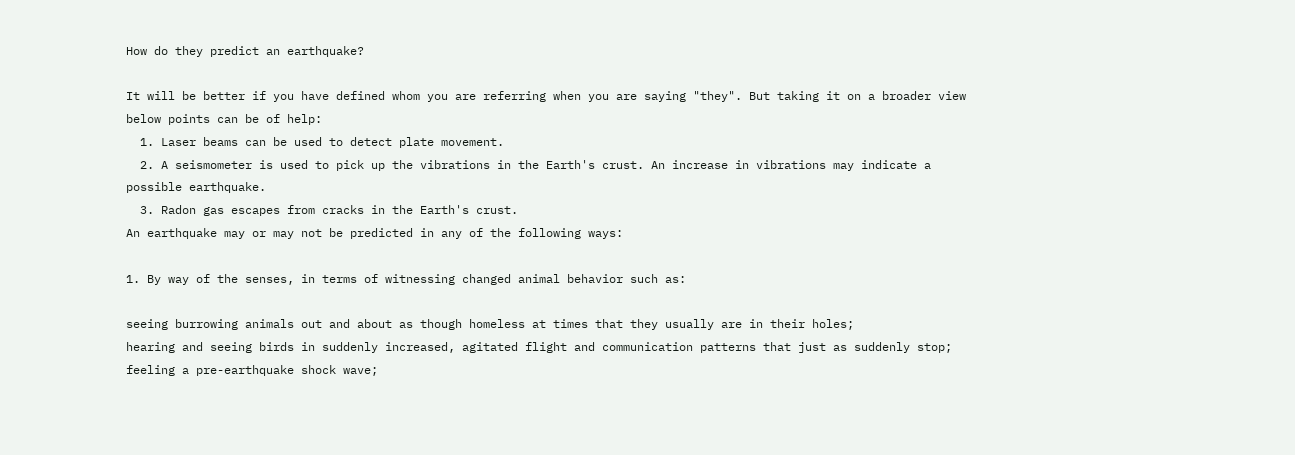How do they predict an earthquake?

It will be better if you have defined whom you are referring when you are saying "they". But taking it on a broader view below points can be of help:
  1. Laser beams can be used to detect plate movement.
  2. A seismometer is used to pick up the vibrations in the Earth's crust. An increase in vibrations may indicate a possible earthquake.
  3. Radon gas escapes from cracks in the Earth's crust.
An earthquake may or may not be predicted in any of the following ways:

1. By way of the senses, in terms of witnessing changed animal behavior such as:

seeing burrowing animals out and about as though homeless at times that they usually are in their holes;
hearing and seeing birds in suddenly increased, agitated flight and communication patterns that just as suddenly stop;
feeling a pre-earthquake shock wave;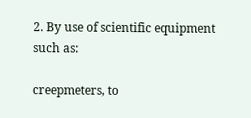2. By use of scientific equipment such as:

creepmeters, to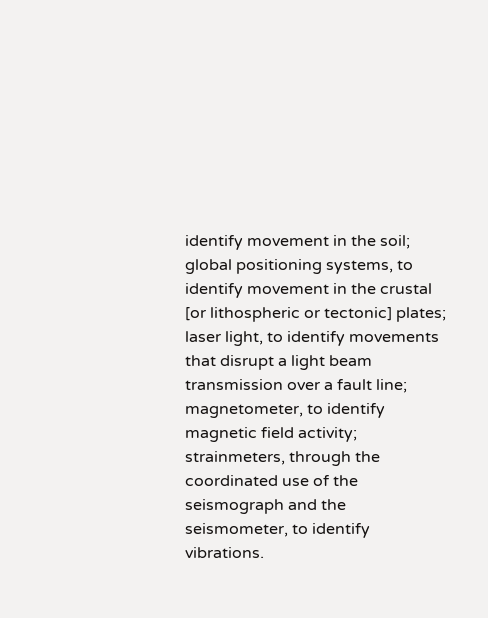identify movement in the soil;
global positioning systems, to identify movement in the crustal [or lithospheric or tectonic] plates;
laser light, to identify movements that disrupt a light beam transmission over a fault line;
magnetometer, to identify magnetic field activity;
strainmeters, through the coordinated use of the seismograph and the seismometer, to identify vibrations.